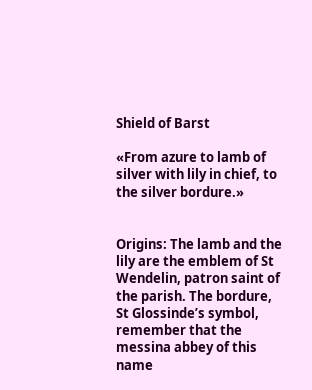Shield of Barst

«From azure to lamb of silver with lily in chief, to the silver bordure.»


Origins: The lamb and the lily are the emblem of St Wendelin, patron saint of the parish. The bordure, St Glossinde’s symbol, remember that the messina abbey of this name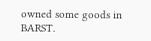owned some goods in BARST.